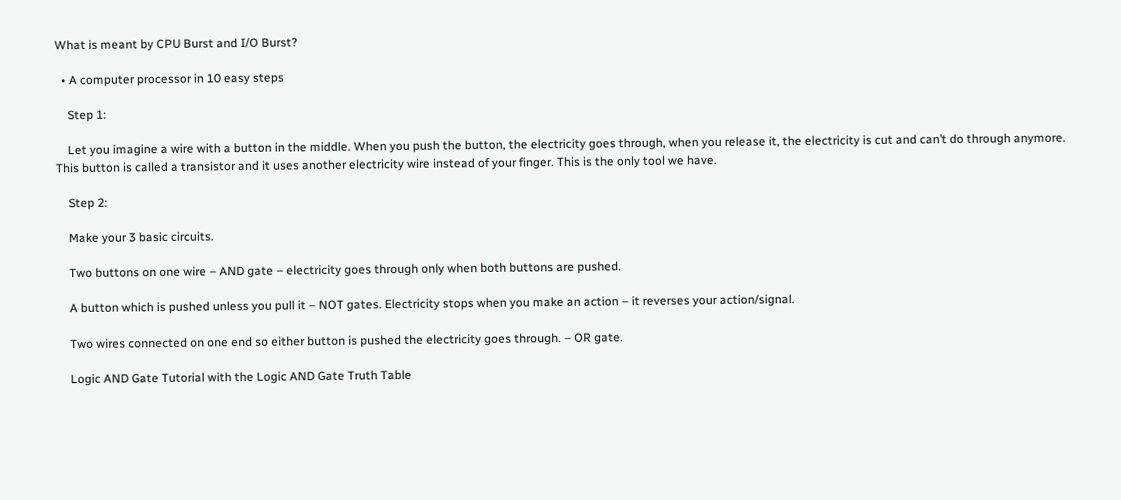What is meant by CPU Burst and I/O Burst?

  • A computer processor in 10 easy steps

    Step 1:

    Let you imagine a wire with a button in the middle. When you push the button, the electricity goes through, when you release it, the electricity is cut and can’t do through anymore. This button is called a transistor and it uses another electricity wire instead of your finger. This is the only tool we have.

    Step 2:

    Make your 3 basic circuits.

    Two buttons on one wire – AND gate – electricity goes through only when both buttons are pushed.

    A button which is pushed unless you pull it – NOT gates. Electricity stops when you make an action – it reverses your action/signal.

    Two wires connected on one end so either button is pushed the electricity goes through. – OR gate.

    Logic AND Gate Tutorial with the Logic AND Gate Truth Table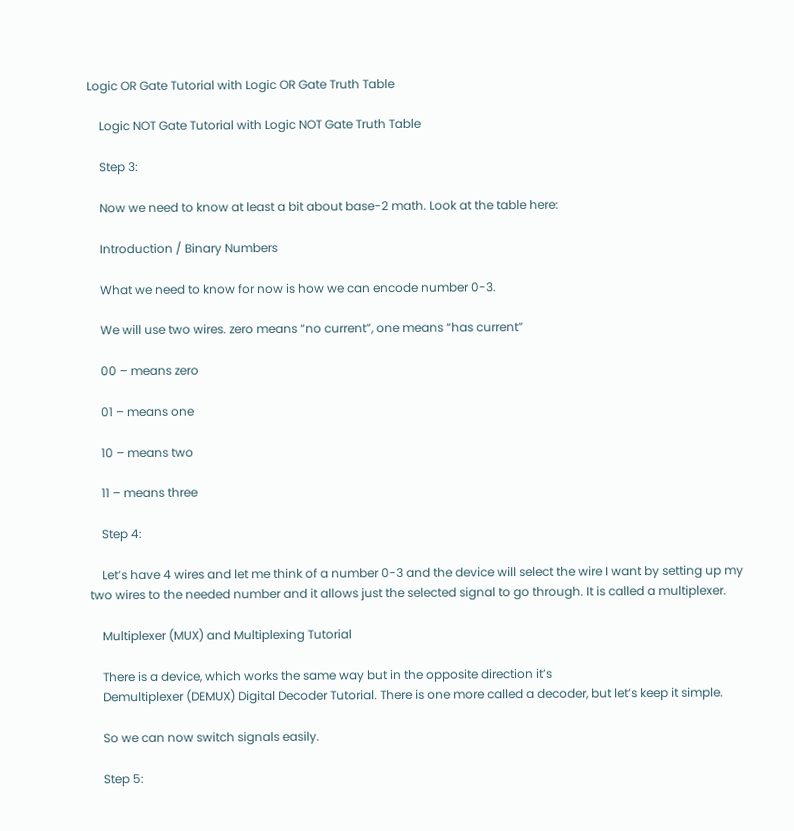Logic OR Gate Tutorial with Logic OR Gate Truth Table

    Logic NOT Gate Tutorial with Logic NOT Gate Truth Table

    Step 3:

    Now we need to know at least a bit about base-2 math. Look at the table here:

    Introduction / Binary Numbers

    What we need to know for now is how we can encode number 0-3.

    We will use two wires. zero means “no current”, one means “has current”

    00 – means zero

    01 – means one

    10 – means two

    11 – means three

    Step 4:

    Let’s have 4 wires and let me think of a number 0-3 and the device will select the wire I want by setting up my two wires to the needed number and it allows just the selected signal to go through. It is called a multiplexer.

    Multiplexer (MUX) and Multiplexing Tutorial

    There is a device, which works the same way but in the opposite direction it’s
    Demultiplexer (DEMUX) Digital Decoder Tutorial. There is one more called a decoder, but let’s keep it simple.

    So we can now switch signals easily.

    Step 5: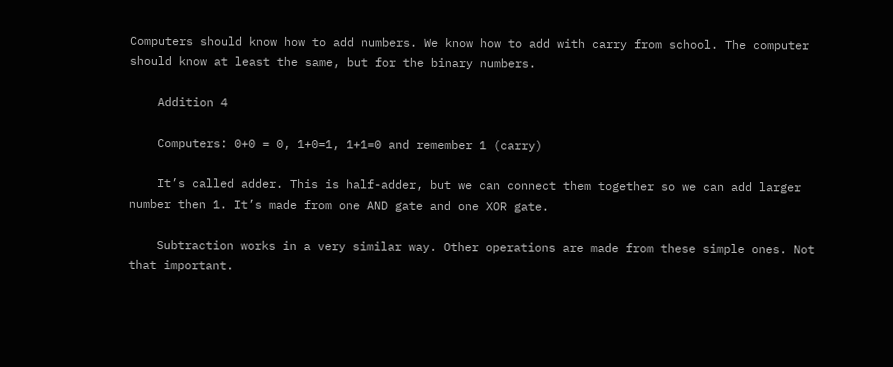Computers should know how to add numbers. We know how to add with carry from school. The computer should know at least the same, but for the binary numbers.

    Addition 4

    Computers: 0+0 = 0, 1+0=1, 1+1=0 and remember 1 (carry)

    It’s called adder. This is half-adder, but we can connect them together so we can add larger number then 1. It’s made from one AND gate and one XOR gate.

    Subtraction works in a very similar way. Other operations are made from these simple ones. Not that important.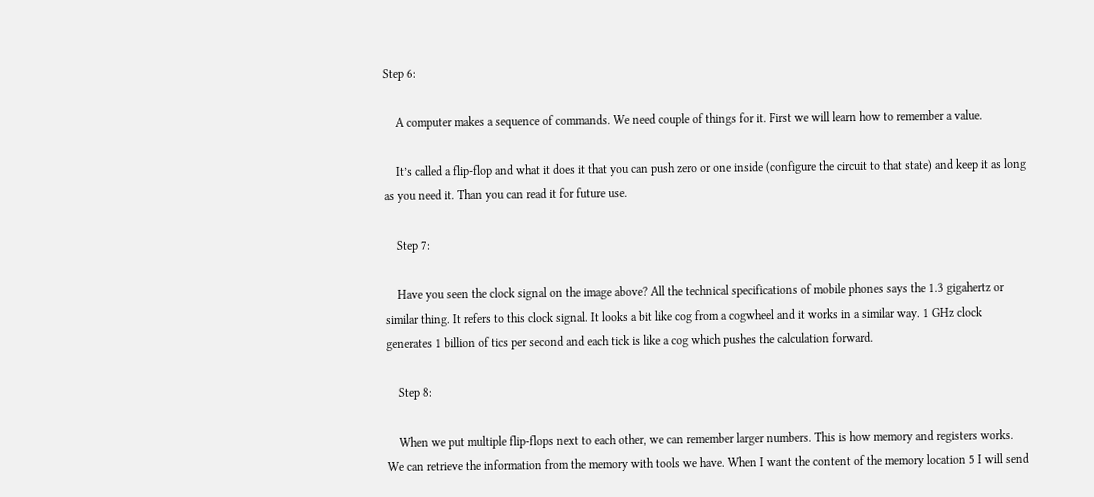Step 6:

    A computer makes a sequence of commands. We need couple of things for it. First we will learn how to remember a value.

    It’s called a flip-flop and what it does it that you can push zero or one inside (configure the circuit to that state) and keep it as long as you need it. Than you can read it for future use.

    Step 7:

    Have you seen the clock signal on the image above? All the technical specifications of mobile phones says the 1.3 gigahertz or similar thing. It refers to this clock signal. It looks a bit like cog from a cogwheel and it works in a similar way. 1 GHz clock generates 1 billion of tics per second and each tick is like a cog which pushes the calculation forward.

    Step 8:

    When we put multiple flip-flops next to each other, we can remember larger numbers. This is how memory and registers works. We can retrieve the information from the memory with tools we have. When I want the content of the memory location 5 I will send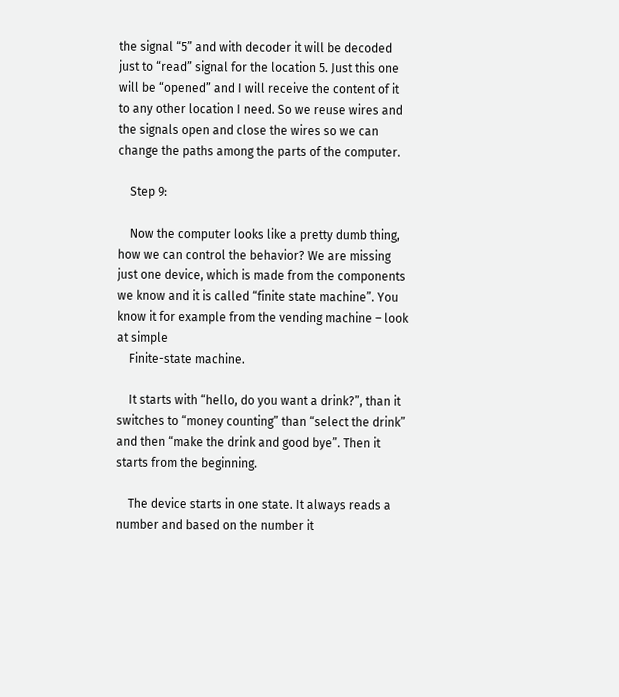the signal “5” and with decoder it will be decoded just to “read” signal for the location 5. Just this one will be “opened” and I will receive the content of it to any other location I need. So we reuse wires and the signals open and close the wires so we can change the paths among the parts of the computer.

    Step 9:

    Now the computer looks like a pretty dumb thing, how we can control the behavior? We are missing just one device, which is made from the components we know and it is called “finite state machine”. You know it for example from the vending machine – look at simple
    Finite-state machine.

    It starts with “hello, do you want a drink?”, than it switches to “money counting” than “select the drink” and then “make the drink and good bye”. Then it starts from the beginning.

    The device starts in one state. It always reads a number and based on the number it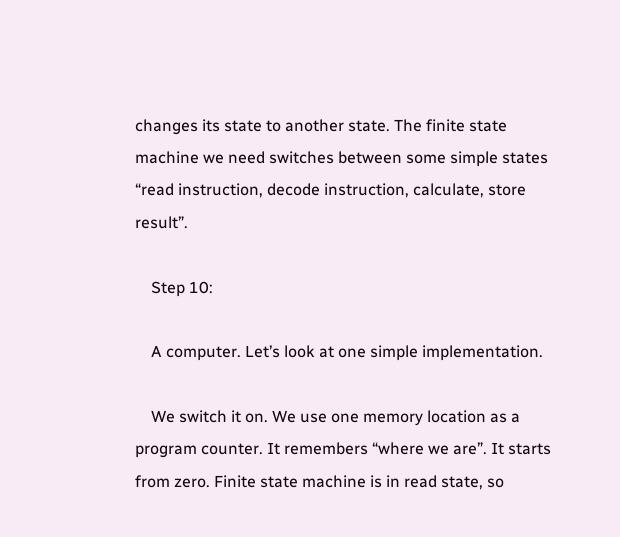changes its state to another state. The finite state machine we need switches between some simple states “read instruction, decode instruction, calculate, store result”.

    Step 10:

    A computer. Let’s look at one simple implementation.

    We switch it on. We use one memory location as a program counter. It remembers “where we are”. It starts from zero. Finite state machine is in read state, so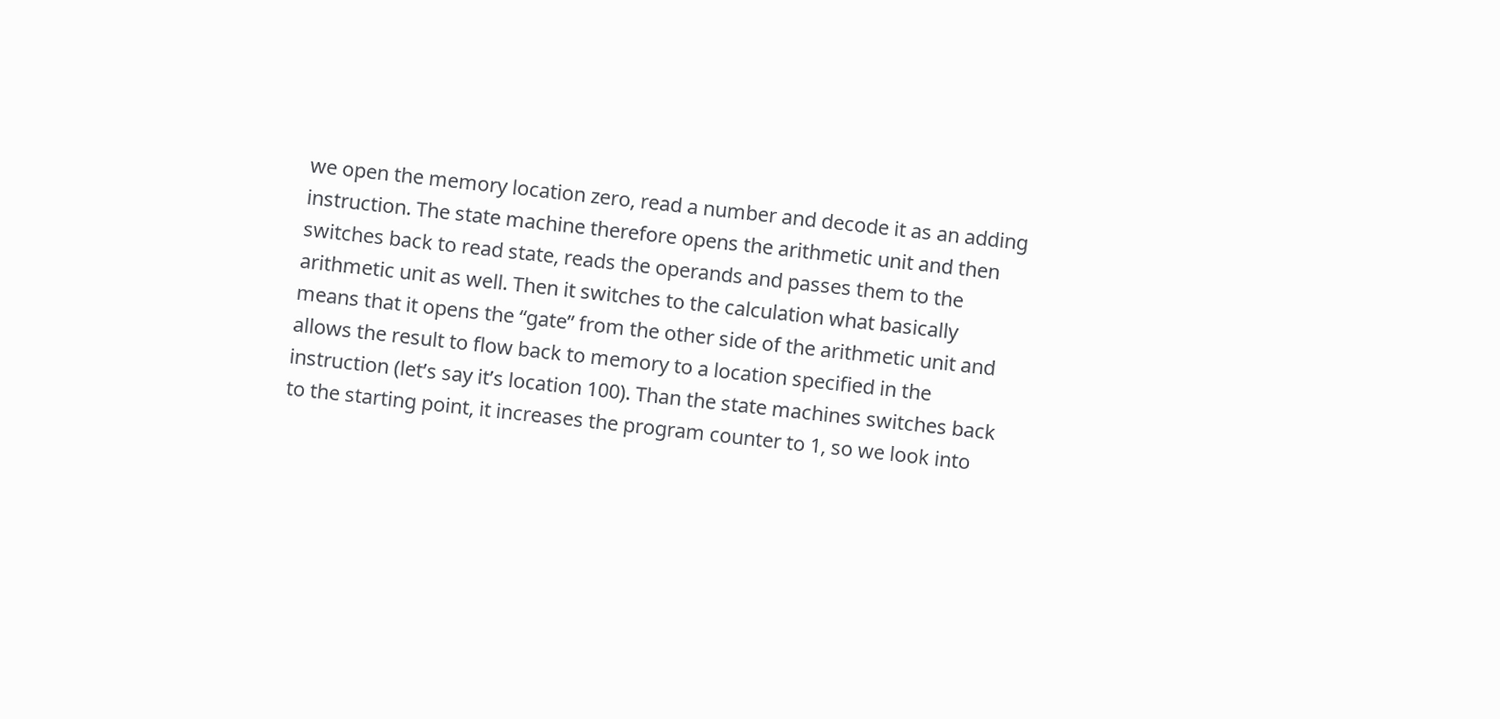we open the memory location zero, read a number and decode it as an adding instruction. The state machine therefore opens the arithmetic unit and then switches back to read state, reads the operands and passes them to the arithmetic unit as well. Then it switches to the calculation what basically means that it opens the “gate” from the other side of the arithmetic unit and allows the result to flow back to memory to a location specified in the instruction (let’s say it’s location 100). Than the state machines switches back to the starting point, it increases the program counter to 1, so we look into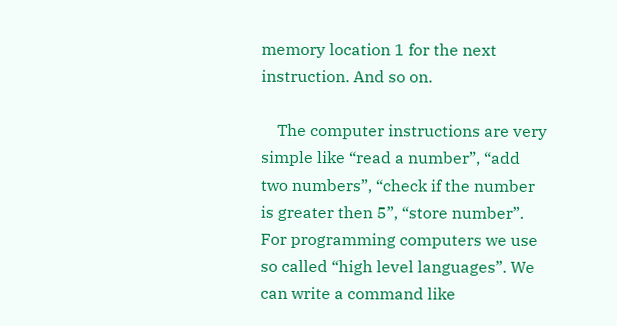memory location 1 for the next instruction. And so on.

    The computer instructions are very simple like “read a number”, “add two numbers”, “check if the number is greater then 5”, “store number”. For programming computers we use so called “high level languages”. We can write a command like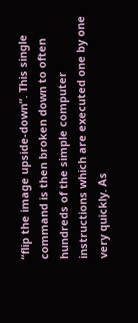“flip the image upside-down”. This single command is then broken down to often hundreds of the simple computer instructions which are executed one by one very quickly. As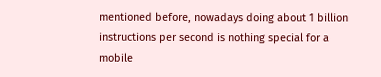mentioned before, nowadays doing about 1 billion instructions per second is nothing special for a mobile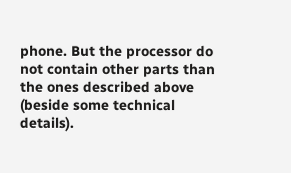phone. But the processor do not contain other parts than the ones described above (beside some technical details).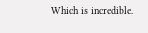Which is incredible.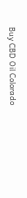Buy CBD Oil Colorado